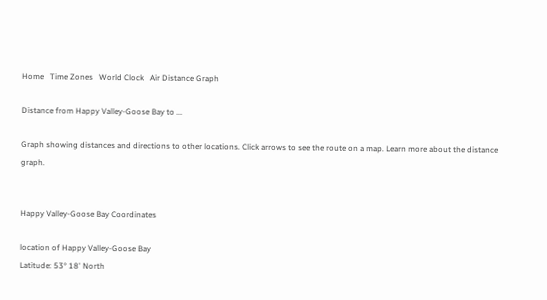Home   Time Zones   World Clock   Air Distance Graph

Distance from Happy Valley-Goose Bay to ...

Graph showing distances and directions to other locations. Click arrows to see the route on a map. Learn more about the distance graph.


Happy Valley-Goose Bay Coordinates

location of Happy Valley-Goose Bay
Latitude: 53° 18' North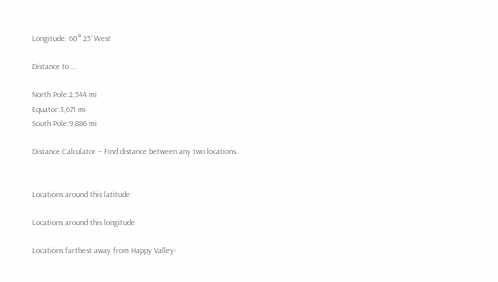Longitude: 60° 25' West

Distance to ...

North Pole:2,544 mi
Equator:3,671 mi
South Pole:9,886 mi

Distance Calculator – Find distance between any two locations.


Locations around this latitude

Locations around this longitude

Locations farthest away from Happy Valley-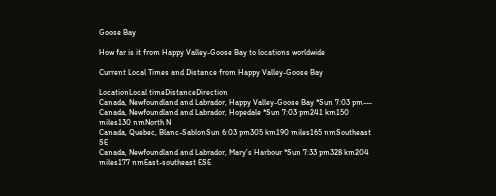Goose Bay

How far is it from Happy Valley-Goose Bay to locations worldwide

Current Local Times and Distance from Happy Valley-Goose Bay

LocationLocal timeDistanceDirection
Canada, Newfoundland and Labrador, Happy Valley-Goose Bay *Sun 7:03 pm---
Canada, Newfoundland and Labrador, Hopedale *Sun 7:03 pm241 km150 miles130 nmNorth N
Canada, Quebec, Blanc-SablonSun 6:03 pm305 km190 miles165 nmSoutheast SE
Canada, Newfoundland and Labrador, Mary's Harbour *Sun 7:33 pm328 km204 miles177 nmEast-southeast ESE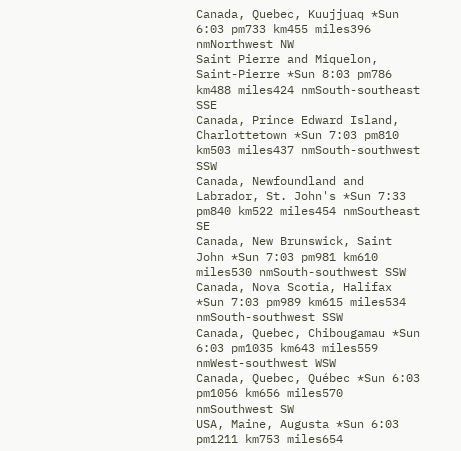Canada, Quebec, Kuujjuaq *Sun 6:03 pm733 km455 miles396 nmNorthwest NW
Saint Pierre and Miquelon, Saint-Pierre *Sun 8:03 pm786 km488 miles424 nmSouth-southeast SSE
Canada, Prince Edward Island, Charlottetown *Sun 7:03 pm810 km503 miles437 nmSouth-southwest SSW
Canada, Newfoundland and Labrador, St. John's *Sun 7:33 pm840 km522 miles454 nmSoutheast SE
Canada, New Brunswick, Saint John *Sun 7:03 pm981 km610 miles530 nmSouth-southwest SSW
Canada, Nova Scotia, Halifax *Sun 7:03 pm989 km615 miles534 nmSouth-southwest SSW
Canada, Quebec, Chibougamau *Sun 6:03 pm1035 km643 miles559 nmWest-southwest WSW
Canada, Quebec, Québec *Sun 6:03 pm1056 km656 miles570 nmSouthwest SW
USA, Maine, Augusta *Sun 6:03 pm1211 km753 miles654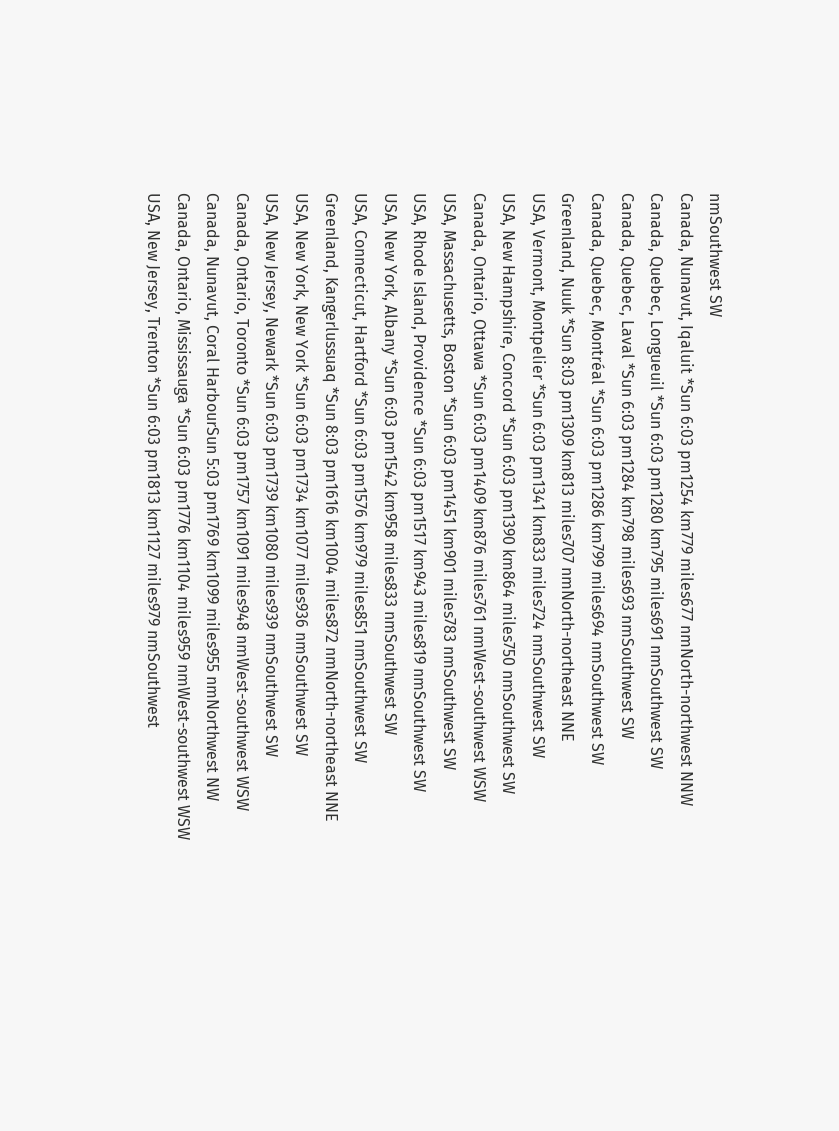nmSouthwest SW
Canada, Nunavut, Iqaluit *Sun 6:03 pm1254 km779 miles677 nmNorth-northwest NNW
Canada, Quebec, Longueuil *Sun 6:03 pm1280 km795 miles691 nmSouthwest SW
Canada, Quebec, Laval *Sun 6:03 pm1284 km798 miles693 nmSouthwest SW
Canada, Quebec, Montréal *Sun 6:03 pm1286 km799 miles694 nmSouthwest SW
Greenland, Nuuk *Sun 8:03 pm1309 km813 miles707 nmNorth-northeast NNE
USA, Vermont, Montpelier *Sun 6:03 pm1341 km833 miles724 nmSouthwest SW
USA, New Hampshire, Concord *Sun 6:03 pm1390 km864 miles750 nmSouthwest SW
Canada, Ontario, Ottawa *Sun 6:03 pm1409 km876 miles761 nmWest-southwest WSW
USA, Massachusetts, Boston *Sun 6:03 pm1451 km901 miles783 nmSouthwest SW
USA, Rhode Island, Providence *Sun 6:03 pm1517 km943 miles819 nmSouthwest SW
USA, New York, Albany *Sun 6:03 pm1542 km958 miles833 nmSouthwest SW
USA, Connecticut, Hartford *Sun 6:03 pm1576 km979 miles851 nmSouthwest SW
Greenland, Kangerlussuaq *Sun 8:03 pm1616 km1004 miles872 nmNorth-northeast NNE
USA, New York, New York *Sun 6:03 pm1734 km1077 miles936 nmSouthwest SW
USA, New Jersey, Newark *Sun 6:03 pm1739 km1080 miles939 nmSouthwest SW
Canada, Ontario, Toronto *Sun 6:03 pm1757 km1091 miles948 nmWest-southwest WSW
Canada, Nunavut, Coral HarbourSun 5:03 pm1769 km1099 miles955 nmNorthwest NW
Canada, Ontario, Mississauga *Sun 6:03 pm1776 km1104 miles959 nmWest-southwest WSW
USA, New Jersey, Trenton *Sun 6:03 pm1813 km1127 miles979 nmSouthwest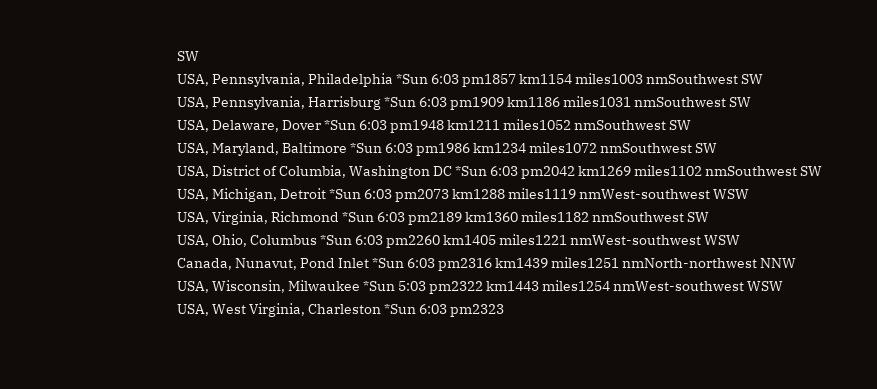SW
USA, Pennsylvania, Philadelphia *Sun 6:03 pm1857 km1154 miles1003 nmSouthwest SW
USA, Pennsylvania, Harrisburg *Sun 6:03 pm1909 km1186 miles1031 nmSouthwest SW
USA, Delaware, Dover *Sun 6:03 pm1948 km1211 miles1052 nmSouthwest SW
USA, Maryland, Baltimore *Sun 6:03 pm1986 km1234 miles1072 nmSouthwest SW
USA, District of Columbia, Washington DC *Sun 6:03 pm2042 km1269 miles1102 nmSouthwest SW
USA, Michigan, Detroit *Sun 6:03 pm2073 km1288 miles1119 nmWest-southwest WSW
USA, Virginia, Richmond *Sun 6:03 pm2189 km1360 miles1182 nmSouthwest SW
USA, Ohio, Columbus *Sun 6:03 pm2260 km1405 miles1221 nmWest-southwest WSW
Canada, Nunavut, Pond Inlet *Sun 6:03 pm2316 km1439 miles1251 nmNorth-northwest NNW
USA, Wisconsin, Milwaukee *Sun 5:03 pm2322 km1443 miles1254 nmWest-southwest WSW
USA, West Virginia, Charleston *Sun 6:03 pm2323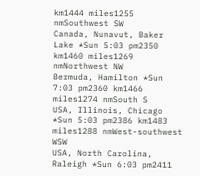km1444 miles1255 nmSouthwest SW
Canada, Nunavut, Baker Lake *Sun 5:03 pm2350 km1460 miles1269 nmNorthwest NW
Bermuda, Hamilton *Sun 7:03 pm2360 km1466 miles1274 nmSouth S
USA, Illinois, Chicago *Sun 5:03 pm2386 km1483 miles1288 nmWest-southwest WSW
USA, North Carolina, Raleigh *Sun 6:03 pm2411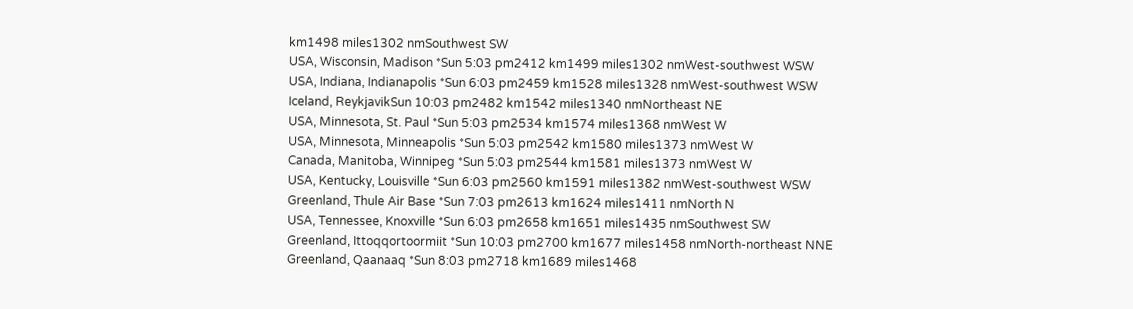km1498 miles1302 nmSouthwest SW
USA, Wisconsin, Madison *Sun 5:03 pm2412 km1499 miles1302 nmWest-southwest WSW
USA, Indiana, Indianapolis *Sun 6:03 pm2459 km1528 miles1328 nmWest-southwest WSW
Iceland, ReykjavikSun 10:03 pm2482 km1542 miles1340 nmNortheast NE
USA, Minnesota, St. Paul *Sun 5:03 pm2534 km1574 miles1368 nmWest W
USA, Minnesota, Minneapolis *Sun 5:03 pm2542 km1580 miles1373 nmWest W
Canada, Manitoba, Winnipeg *Sun 5:03 pm2544 km1581 miles1373 nmWest W
USA, Kentucky, Louisville *Sun 6:03 pm2560 km1591 miles1382 nmWest-southwest WSW
Greenland, Thule Air Base *Sun 7:03 pm2613 km1624 miles1411 nmNorth N
USA, Tennessee, Knoxville *Sun 6:03 pm2658 km1651 miles1435 nmSouthwest SW
Greenland, Ittoqqortoormiit *Sun 10:03 pm2700 km1677 miles1458 nmNorth-northeast NNE
Greenland, Qaanaaq *Sun 8:03 pm2718 km1689 miles1468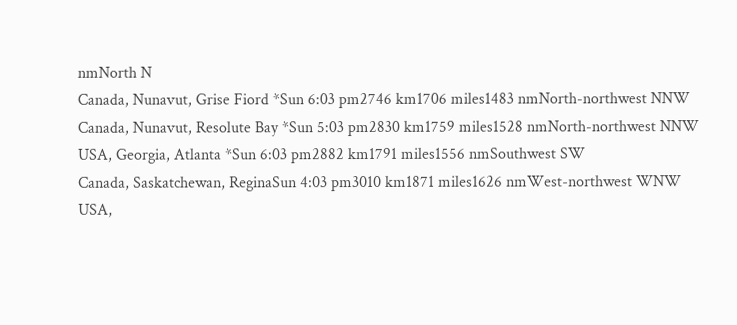nmNorth N
Canada, Nunavut, Grise Fiord *Sun 6:03 pm2746 km1706 miles1483 nmNorth-northwest NNW
Canada, Nunavut, Resolute Bay *Sun 5:03 pm2830 km1759 miles1528 nmNorth-northwest NNW
USA, Georgia, Atlanta *Sun 6:03 pm2882 km1791 miles1556 nmSouthwest SW
Canada, Saskatchewan, ReginaSun 4:03 pm3010 km1871 miles1626 nmWest-northwest WNW
USA,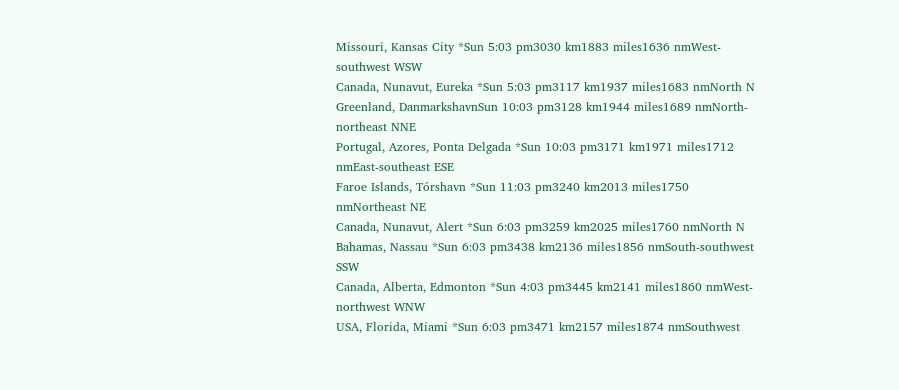Missouri, Kansas City *Sun 5:03 pm3030 km1883 miles1636 nmWest-southwest WSW
Canada, Nunavut, Eureka *Sun 5:03 pm3117 km1937 miles1683 nmNorth N
Greenland, DanmarkshavnSun 10:03 pm3128 km1944 miles1689 nmNorth-northeast NNE
Portugal, Azores, Ponta Delgada *Sun 10:03 pm3171 km1971 miles1712 nmEast-southeast ESE
Faroe Islands, Tórshavn *Sun 11:03 pm3240 km2013 miles1750 nmNortheast NE
Canada, Nunavut, Alert *Sun 6:03 pm3259 km2025 miles1760 nmNorth N
Bahamas, Nassau *Sun 6:03 pm3438 km2136 miles1856 nmSouth-southwest SSW
Canada, Alberta, Edmonton *Sun 4:03 pm3445 km2141 miles1860 nmWest-northwest WNW
USA, Florida, Miami *Sun 6:03 pm3471 km2157 miles1874 nmSouthwest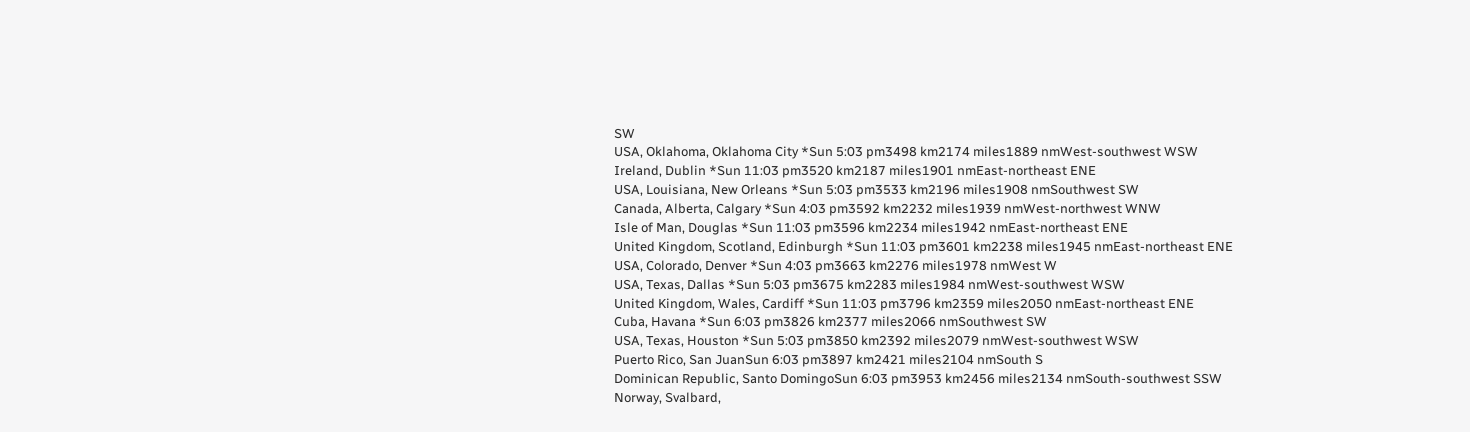SW
USA, Oklahoma, Oklahoma City *Sun 5:03 pm3498 km2174 miles1889 nmWest-southwest WSW
Ireland, Dublin *Sun 11:03 pm3520 km2187 miles1901 nmEast-northeast ENE
USA, Louisiana, New Orleans *Sun 5:03 pm3533 km2196 miles1908 nmSouthwest SW
Canada, Alberta, Calgary *Sun 4:03 pm3592 km2232 miles1939 nmWest-northwest WNW
Isle of Man, Douglas *Sun 11:03 pm3596 km2234 miles1942 nmEast-northeast ENE
United Kingdom, Scotland, Edinburgh *Sun 11:03 pm3601 km2238 miles1945 nmEast-northeast ENE
USA, Colorado, Denver *Sun 4:03 pm3663 km2276 miles1978 nmWest W
USA, Texas, Dallas *Sun 5:03 pm3675 km2283 miles1984 nmWest-southwest WSW
United Kingdom, Wales, Cardiff *Sun 11:03 pm3796 km2359 miles2050 nmEast-northeast ENE
Cuba, Havana *Sun 6:03 pm3826 km2377 miles2066 nmSouthwest SW
USA, Texas, Houston *Sun 5:03 pm3850 km2392 miles2079 nmWest-southwest WSW
Puerto Rico, San JuanSun 6:03 pm3897 km2421 miles2104 nmSouth S
Dominican Republic, Santo DomingoSun 6:03 pm3953 km2456 miles2134 nmSouth-southwest SSW
Norway, Svalbard,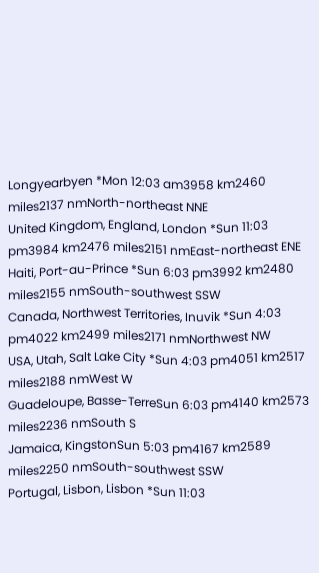Longyearbyen *Mon 12:03 am3958 km2460 miles2137 nmNorth-northeast NNE
United Kingdom, England, London *Sun 11:03 pm3984 km2476 miles2151 nmEast-northeast ENE
Haiti, Port-au-Prince *Sun 6:03 pm3992 km2480 miles2155 nmSouth-southwest SSW
Canada, Northwest Territories, Inuvik *Sun 4:03 pm4022 km2499 miles2171 nmNorthwest NW
USA, Utah, Salt Lake City *Sun 4:03 pm4051 km2517 miles2188 nmWest W
Guadeloupe, Basse-TerreSun 6:03 pm4140 km2573 miles2236 nmSouth S
Jamaica, KingstonSun 5:03 pm4167 km2589 miles2250 nmSouth-southwest SSW
Portugal, Lisbon, Lisbon *Sun 11:03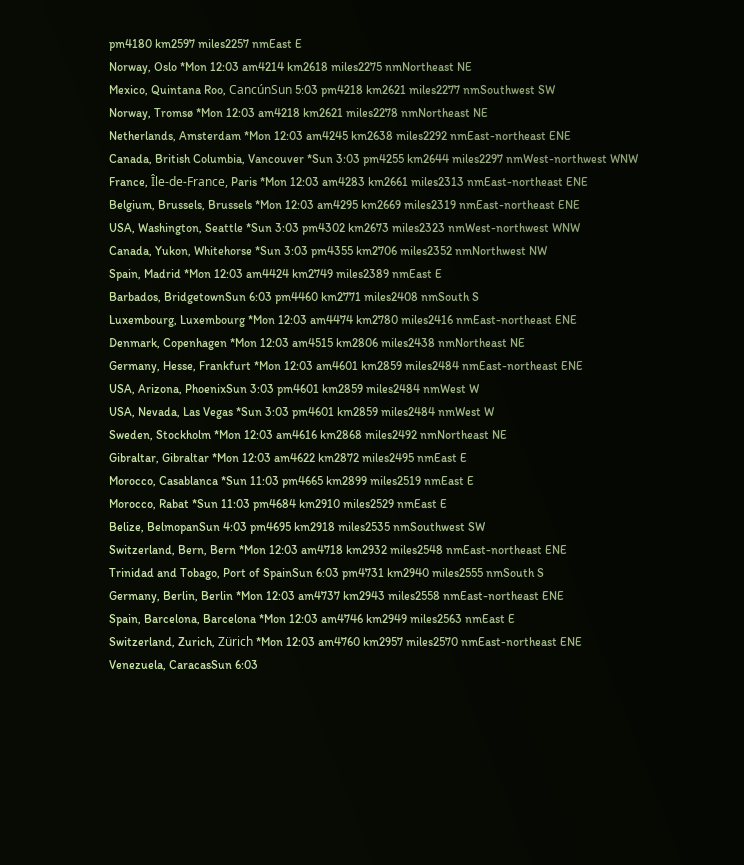pm4180 km2597 miles2257 nmEast E
Norway, Oslo *Mon 12:03 am4214 km2618 miles2275 nmNortheast NE
Mexico, Quintana Roo, CancúnSun 5:03 pm4218 km2621 miles2277 nmSouthwest SW
Norway, Tromsø *Mon 12:03 am4218 km2621 miles2278 nmNortheast NE
Netherlands, Amsterdam *Mon 12:03 am4245 km2638 miles2292 nmEast-northeast ENE
Canada, British Columbia, Vancouver *Sun 3:03 pm4255 km2644 miles2297 nmWest-northwest WNW
France, Île-de-France, Paris *Mon 12:03 am4283 km2661 miles2313 nmEast-northeast ENE
Belgium, Brussels, Brussels *Mon 12:03 am4295 km2669 miles2319 nmEast-northeast ENE
USA, Washington, Seattle *Sun 3:03 pm4302 km2673 miles2323 nmWest-northwest WNW
Canada, Yukon, Whitehorse *Sun 3:03 pm4355 km2706 miles2352 nmNorthwest NW
Spain, Madrid *Mon 12:03 am4424 km2749 miles2389 nmEast E
Barbados, BridgetownSun 6:03 pm4460 km2771 miles2408 nmSouth S
Luxembourg, Luxembourg *Mon 12:03 am4474 km2780 miles2416 nmEast-northeast ENE
Denmark, Copenhagen *Mon 12:03 am4515 km2806 miles2438 nmNortheast NE
Germany, Hesse, Frankfurt *Mon 12:03 am4601 km2859 miles2484 nmEast-northeast ENE
USA, Arizona, PhoenixSun 3:03 pm4601 km2859 miles2484 nmWest W
USA, Nevada, Las Vegas *Sun 3:03 pm4601 km2859 miles2484 nmWest W
Sweden, Stockholm *Mon 12:03 am4616 km2868 miles2492 nmNortheast NE
Gibraltar, Gibraltar *Mon 12:03 am4622 km2872 miles2495 nmEast E
Morocco, Casablanca *Sun 11:03 pm4665 km2899 miles2519 nmEast E
Morocco, Rabat *Sun 11:03 pm4684 km2910 miles2529 nmEast E
Belize, BelmopanSun 4:03 pm4695 km2918 miles2535 nmSouthwest SW
Switzerland, Bern, Bern *Mon 12:03 am4718 km2932 miles2548 nmEast-northeast ENE
Trinidad and Tobago, Port of SpainSun 6:03 pm4731 km2940 miles2555 nmSouth S
Germany, Berlin, Berlin *Mon 12:03 am4737 km2943 miles2558 nmEast-northeast ENE
Spain, Barcelona, Barcelona *Mon 12:03 am4746 km2949 miles2563 nmEast E
Switzerland, Zurich, Zürich *Mon 12:03 am4760 km2957 miles2570 nmEast-northeast ENE
Venezuela, CaracasSun 6:03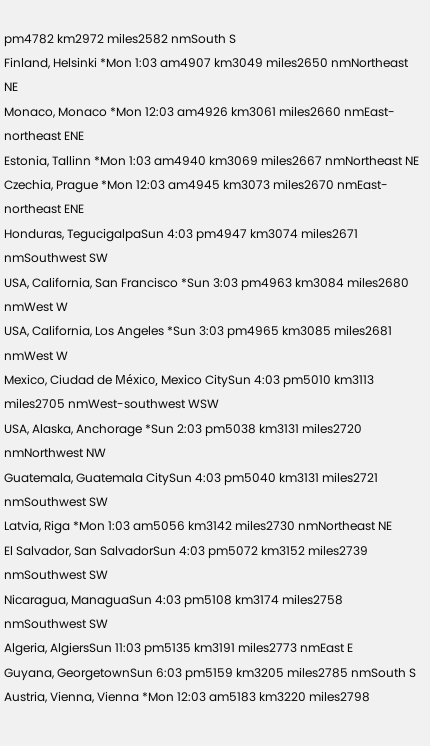pm4782 km2972 miles2582 nmSouth S
Finland, Helsinki *Mon 1:03 am4907 km3049 miles2650 nmNortheast NE
Monaco, Monaco *Mon 12:03 am4926 km3061 miles2660 nmEast-northeast ENE
Estonia, Tallinn *Mon 1:03 am4940 km3069 miles2667 nmNortheast NE
Czechia, Prague *Mon 12:03 am4945 km3073 miles2670 nmEast-northeast ENE
Honduras, TegucigalpaSun 4:03 pm4947 km3074 miles2671 nmSouthwest SW
USA, California, San Francisco *Sun 3:03 pm4963 km3084 miles2680 nmWest W
USA, California, Los Angeles *Sun 3:03 pm4965 km3085 miles2681 nmWest W
Mexico, Ciudad de México, Mexico CitySun 4:03 pm5010 km3113 miles2705 nmWest-southwest WSW
USA, Alaska, Anchorage *Sun 2:03 pm5038 km3131 miles2720 nmNorthwest NW
Guatemala, Guatemala CitySun 4:03 pm5040 km3131 miles2721 nmSouthwest SW
Latvia, Riga *Mon 1:03 am5056 km3142 miles2730 nmNortheast NE
El Salvador, San SalvadorSun 4:03 pm5072 km3152 miles2739 nmSouthwest SW
Nicaragua, ManaguaSun 4:03 pm5108 km3174 miles2758 nmSouthwest SW
Algeria, AlgiersSun 11:03 pm5135 km3191 miles2773 nmEast E
Guyana, GeorgetownSun 6:03 pm5159 km3205 miles2785 nmSouth S
Austria, Vienna, Vienna *Mon 12:03 am5183 km3220 miles2798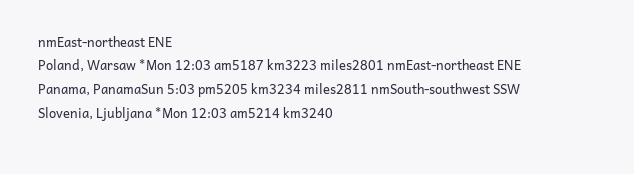nmEast-northeast ENE
Poland, Warsaw *Mon 12:03 am5187 km3223 miles2801 nmEast-northeast ENE
Panama, PanamaSun 5:03 pm5205 km3234 miles2811 nmSouth-southwest SSW
Slovenia, Ljubljana *Mon 12:03 am5214 km3240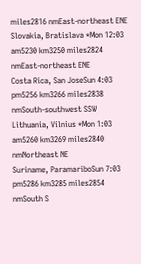miles2816 nmEast-northeast ENE
Slovakia, Bratislava *Mon 12:03 am5230 km3250 miles2824 nmEast-northeast ENE
Costa Rica, San JoseSun 4:03 pm5256 km3266 miles2838 nmSouth-southwest SSW
Lithuania, Vilnius *Mon 1:03 am5260 km3269 miles2840 nmNortheast NE
Suriname, ParamariboSun 7:03 pm5286 km3285 miles2854 nmSouth S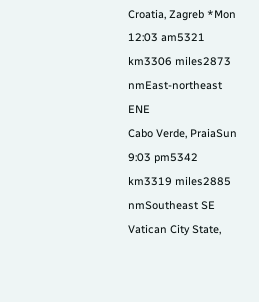Croatia, Zagreb *Mon 12:03 am5321 km3306 miles2873 nmEast-northeast ENE
Cabo Verde, PraiaSun 9:03 pm5342 km3319 miles2885 nmSoutheast SE
Vatican City State,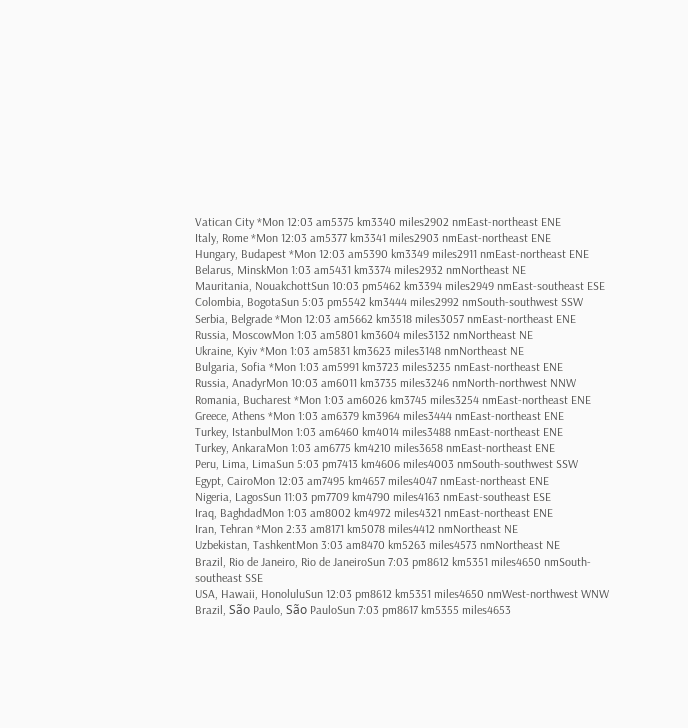Vatican City *Mon 12:03 am5375 km3340 miles2902 nmEast-northeast ENE
Italy, Rome *Mon 12:03 am5377 km3341 miles2903 nmEast-northeast ENE
Hungary, Budapest *Mon 12:03 am5390 km3349 miles2911 nmEast-northeast ENE
Belarus, MinskMon 1:03 am5431 km3374 miles2932 nmNortheast NE
Mauritania, NouakchottSun 10:03 pm5462 km3394 miles2949 nmEast-southeast ESE
Colombia, BogotaSun 5:03 pm5542 km3444 miles2992 nmSouth-southwest SSW
Serbia, Belgrade *Mon 12:03 am5662 km3518 miles3057 nmEast-northeast ENE
Russia, MoscowMon 1:03 am5801 km3604 miles3132 nmNortheast NE
Ukraine, Kyiv *Mon 1:03 am5831 km3623 miles3148 nmNortheast NE
Bulgaria, Sofia *Mon 1:03 am5991 km3723 miles3235 nmEast-northeast ENE
Russia, AnadyrMon 10:03 am6011 km3735 miles3246 nmNorth-northwest NNW
Romania, Bucharest *Mon 1:03 am6026 km3745 miles3254 nmEast-northeast ENE
Greece, Athens *Mon 1:03 am6379 km3964 miles3444 nmEast-northeast ENE
Turkey, IstanbulMon 1:03 am6460 km4014 miles3488 nmEast-northeast ENE
Turkey, AnkaraMon 1:03 am6775 km4210 miles3658 nmEast-northeast ENE
Peru, Lima, LimaSun 5:03 pm7413 km4606 miles4003 nmSouth-southwest SSW
Egypt, CairoMon 12:03 am7495 km4657 miles4047 nmEast-northeast ENE
Nigeria, LagosSun 11:03 pm7709 km4790 miles4163 nmEast-southeast ESE
Iraq, BaghdadMon 1:03 am8002 km4972 miles4321 nmEast-northeast ENE
Iran, Tehran *Mon 2:33 am8171 km5078 miles4412 nmNortheast NE
Uzbekistan, TashkentMon 3:03 am8470 km5263 miles4573 nmNortheast NE
Brazil, Rio de Janeiro, Rio de JaneiroSun 7:03 pm8612 km5351 miles4650 nmSouth-southeast SSE
USA, Hawaii, HonoluluSun 12:03 pm8612 km5351 miles4650 nmWest-northwest WNW
Brazil, São Paulo, São PauloSun 7:03 pm8617 km5355 miles4653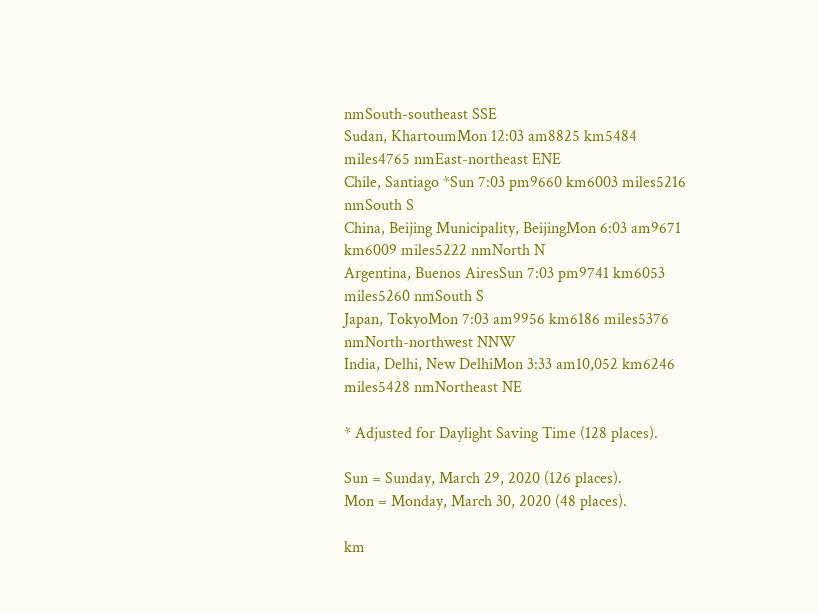nmSouth-southeast SSE
Sudan, KhartoumMon 12:03 am8825 km5484 miles4765 nmEast-northeast ENE
Chile, Santiago *Sun 7:03 pm9660 km6003 miles5216 nmSouth S
China, Beijing Municipality, BeijingMon 6:03 am9671 km6009 miles5222 nmNorth N
Argentina, Buenos AiresSun 7:03 pm9741 km6053 miles5260 nmSouth S
Japan, TokyoMon 7:03 am9956 km6186 miles5376 nmNorth-northwest NNW
India, Delhi, New DelhiMon 3:33 am10,052 km6246 miles5428 nmNortheast NE

* Adjusted for Daylight Saving Time (128 places).

Sun = Sunday, March 29, 2020 (126 places).
Mon = Monday, March 30, 2020 (48 places).

km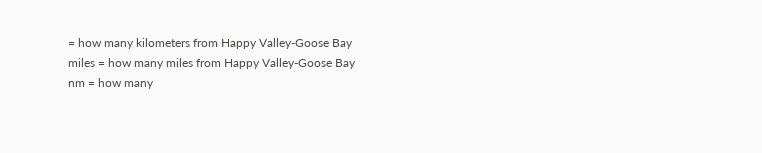= how many kilometers from Happy Valley-Goose Bay
miles = how many miles from Happy Valley-Goose Bay
nm = how many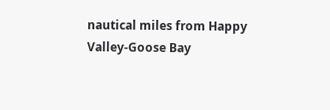nautical miles from Happy Valley-Goose Bay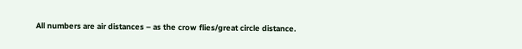All numbers are air distances – as the crow flies/great circle distance.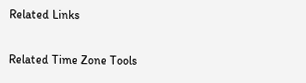Related Links

Related Time Zone Tools